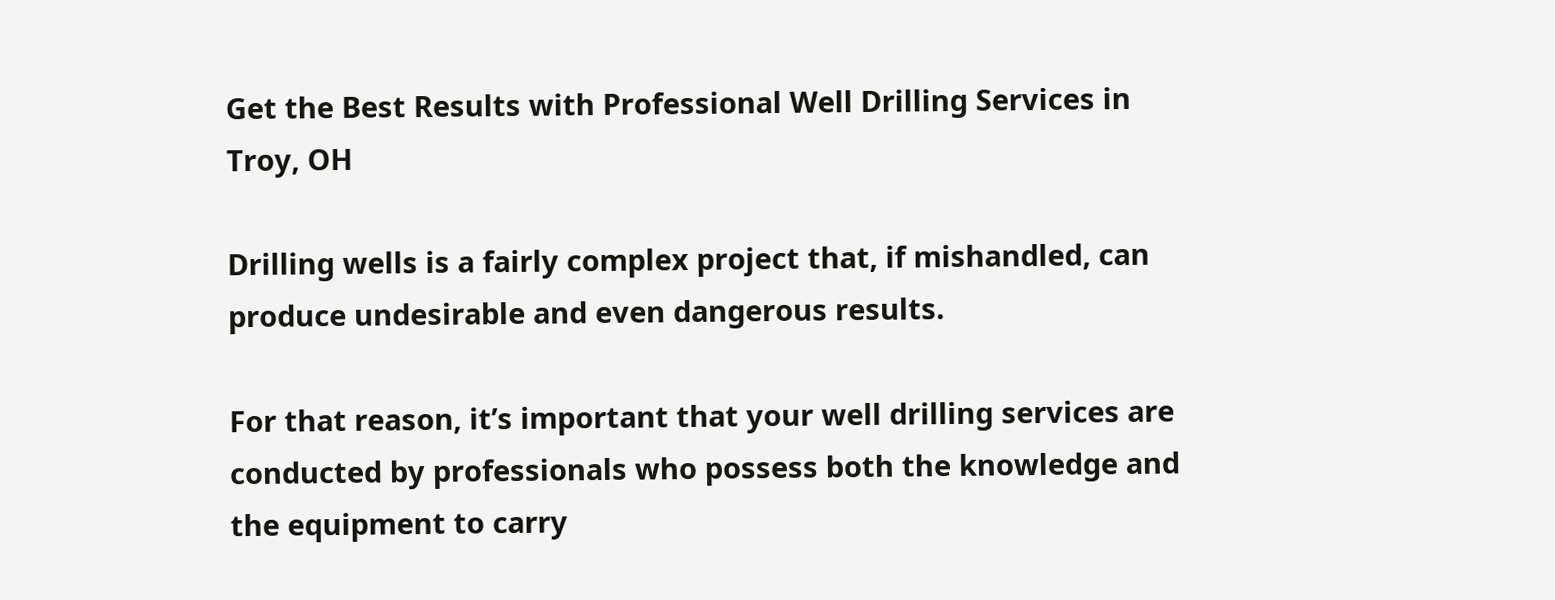Get the Best Results with Professional Well Drilling Services in Troy, OH

Drilling wells is a fairly complex project that, if mishandled, can produce undesirable and even dangerous results.

For that reason, it’s important that your well drilling services are conducted by professionals who possess both the knowledge and the equipment to carry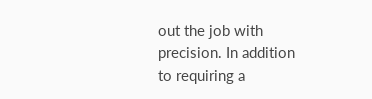out the job with precision. In addition to requiring a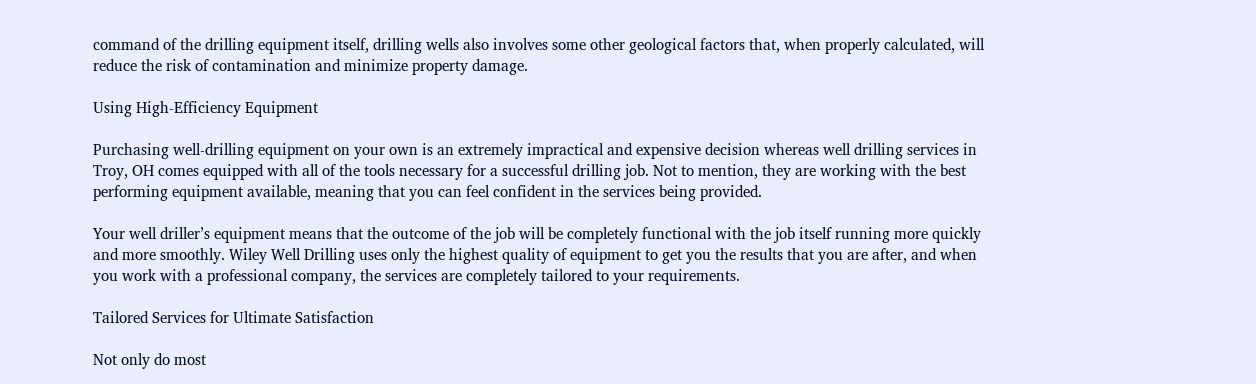command of the drilling equipment itself, drilling wells also involves some other geological factors that, when properly calculated, will reduce the risk of contamination and minimize property damage.

Using High-Efficiency Equipment

Purchasing well-drilling equipment on your own is an extremely impractical and expensive decision whereas well drilling services in Troy, OH comes equipped with all of the tools necessary for a successful drilling job. Not to mention, they are working with the best performing equipment available, meaning that you can feel confident in the services being provided.

Your well driller’s equipment means that the outcome of the job will be completely functional with the job itself running more quickly and more smoothly. Wiley Well Drilling uses only the highest quality of equipment to get you the results that you are after, and when you work with a professional company, the services are completely tailored to your requirements.

Tailored Services for Ultimate Satisfaction

Not only do most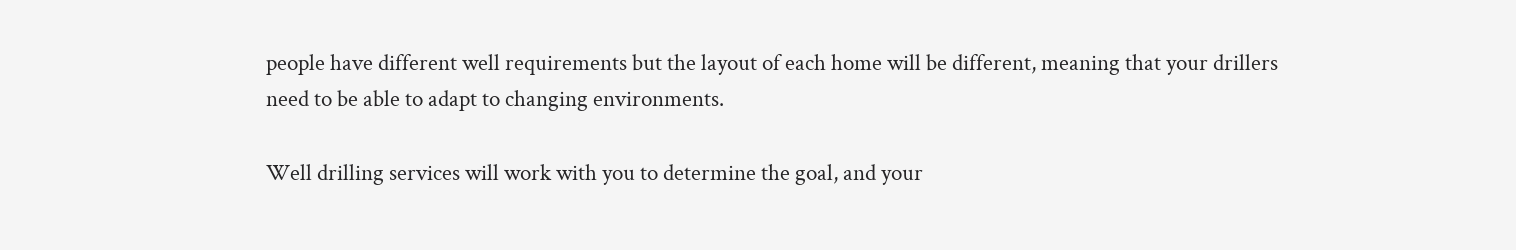people have different well requirements but the layout of each home will be different, meaning that your drillers need to be able to adapt to changing environments.

Well drilling services will work with you to determine the goal, and your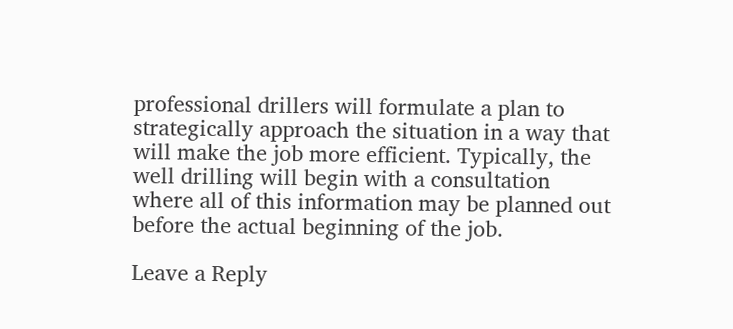professional drillers will formulate a plan to strategically approach the situation in a way that will make the job more efficient. Typically, the well drilling will begin with a consultation where all of this information may be planned out before the actual beginning of the job.

Leave a Reply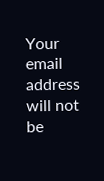Your email address will not be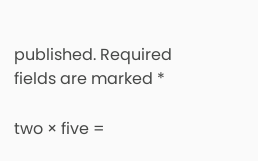published. Required fields are marked *

two × five =